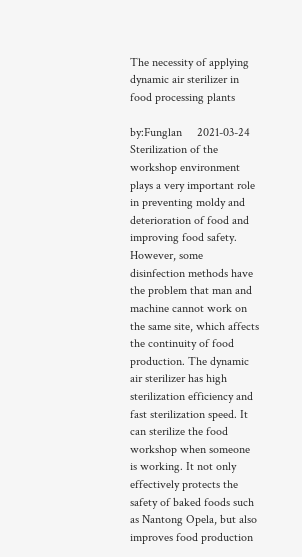The necessity of applying dynamic air sterilizer in food processing plants

by:Funglan     2021-03-24
Sterilization of the workshop environment plays a very important role in preventing moldy and deterioration of food and improving food safety. However, some disinfection methods have the problem that man and machine cannot work on the same site, which affects the continuity of food production. The dynamic air sterilizer has high sterilization efficiency and fast sterilization speed. It can sterilize the food workshop when someone is working. It not only effectively protects the safety of baked foods such as Nantong Opela, but also improves food production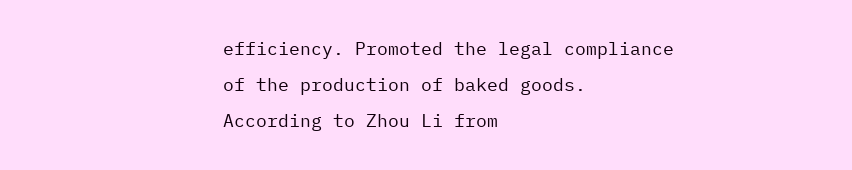efficiency. Promoted the legal compliance of the production of baked goods. According to Zhou Li from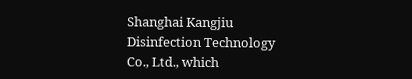Shanghai Kangjiu Disinfection Technology Co., Ltd., which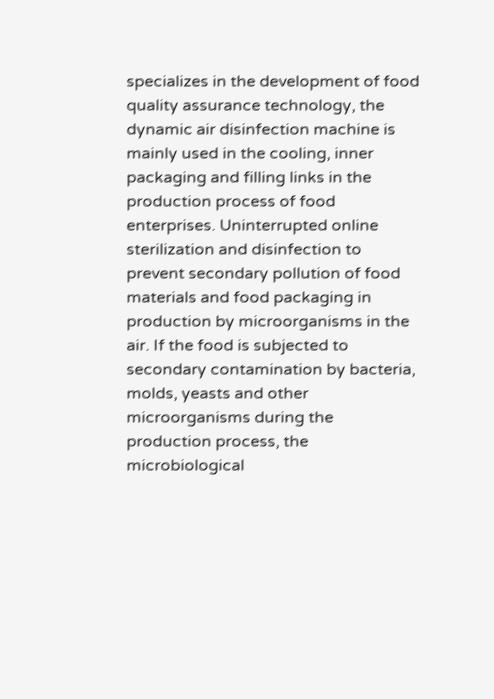specializes in the development of food quality assurance technology, the dynamic air disinfection machine is mainly used in the cooling, inner packaging and filling links in the production process of food enterprises. Uninterrupted online sterilization and disinfection to prevent secondary pollution of food materials and food packaging in production by microorganisms in the air. If the food is subjected to secondary contamination by bacteria, molds, yeasts and other microorganisms during the production process, the microbiological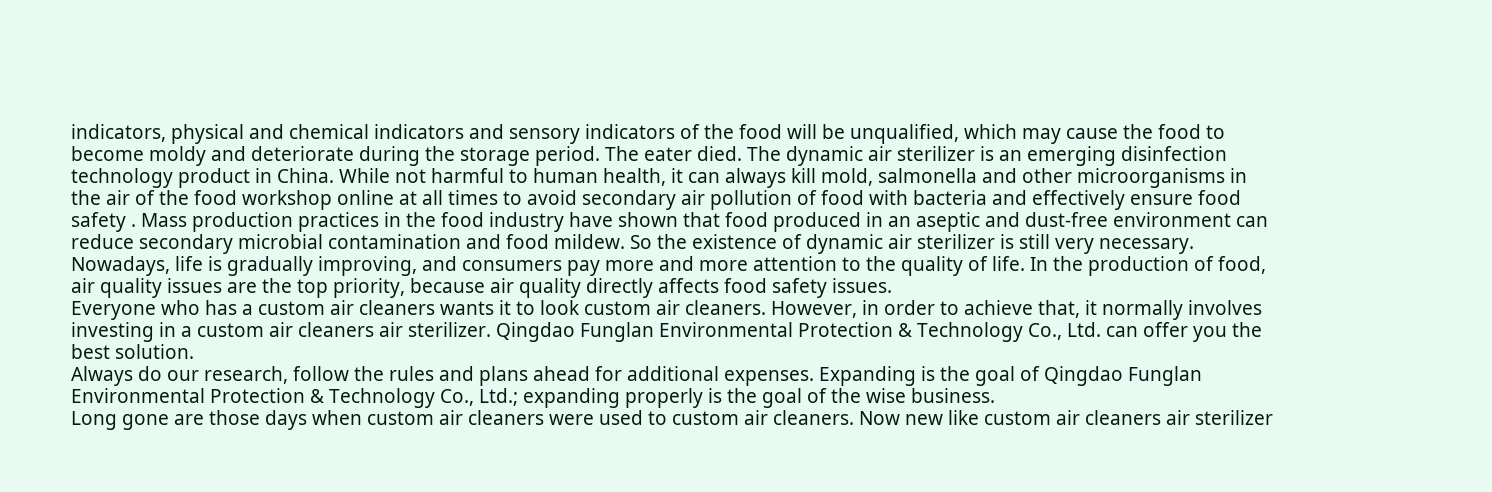indicators, physical and chemical indicators and sensory indicators of the food will be unqualified, which may cause the food to become moldy and deteriorate during the storage period. The eater died. The dynamic air sterilizer is an emerging disinfection technology product in China. While not harmful to human health, it can always kill mold, salmonella and other microorganisms in the air of the food workshop online at all times to avoid secondary air pollution of food with bacteria and effectively ensure food safety . Mass production practices in the food industry have shown that food produced in an aseptic and dust-free environment can reduce secondary microbial contamination and food mildew. So the existence of dynamic air sterilizer is still very necessary. Nowadays, life is gradually improving, and consumers pay more and more attention to the quality of life. In the production of food, air quality issues are the top priority, because air quality directly affects food safety issues.
Everyone who has a custom air cleaners wants it to look custom air cleaners. However, in order to achieve that, it normally involves investing in a custom air cleaners air sterilizer. Qingdao Funglan Environmental Protection & Technology Co., Ltd. can offer you the best solution.
Always do our research, follow the rules and plans ahead for additional expenses. Expanding is the goal of Qingdao Funglan Environmental Protection & Technology Co., Ltd.; expanding properly is the goal of the wise business.
Long gone are those days when custom air cleaners were used to custom air cleaners. Now new like custom air cleaners air sterilizer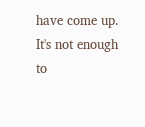have come up.
It's not enough to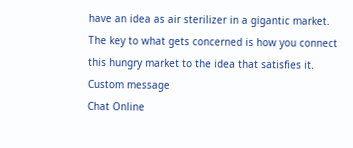have an idea as air sterilizer in a gigantic market. The key to what gets concerned is how you connect this hungry market to the idea that satisfies it.
Custom message
Chat Online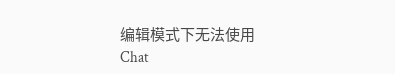编辑模式下无法使用
Chat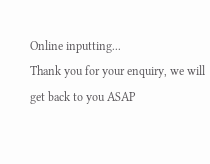Online inputting...
Thank you for your enquiry, we will get back to you ASAP